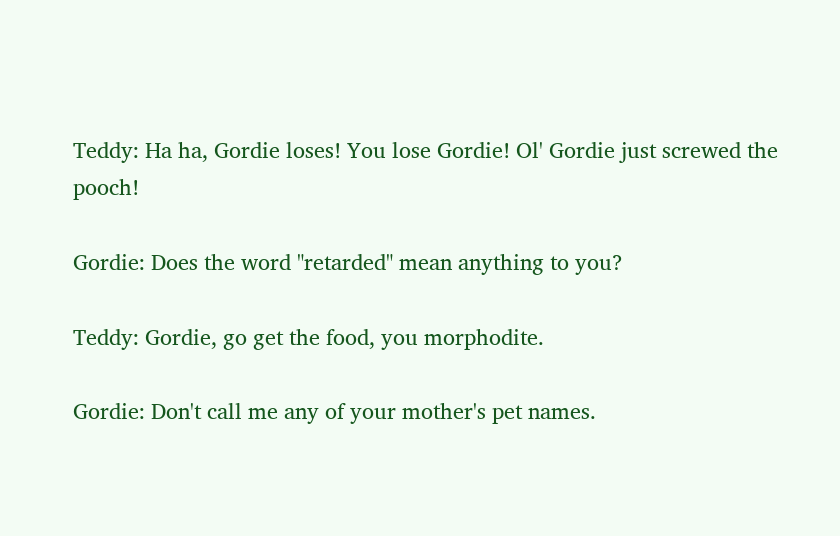Teddy: Ha ha, Gordie loses! You lose Gordie! Ol' Gordie just screwed the pooch!

Gordie: Does the word "retarded" mean anything to you?

Teddy: Gordie, go get the food, you morphodite.

Gordie: Don't call me any of your mother's pet names.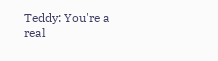Teddy: You're a real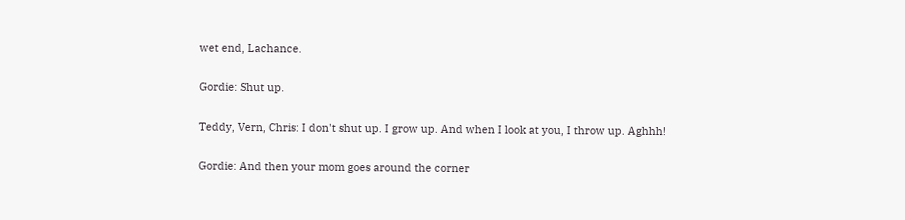wet end, Lachance.

Gordie: Shut up.

Teddy, Vern, Chris: I don't shut up. I grow up. And when I look at you, I throw up. Aghhh!

Gordie: And then your mom goes around the corner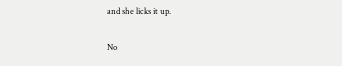and she licks it up.

No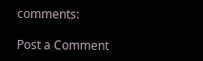comments:

Post a Comment